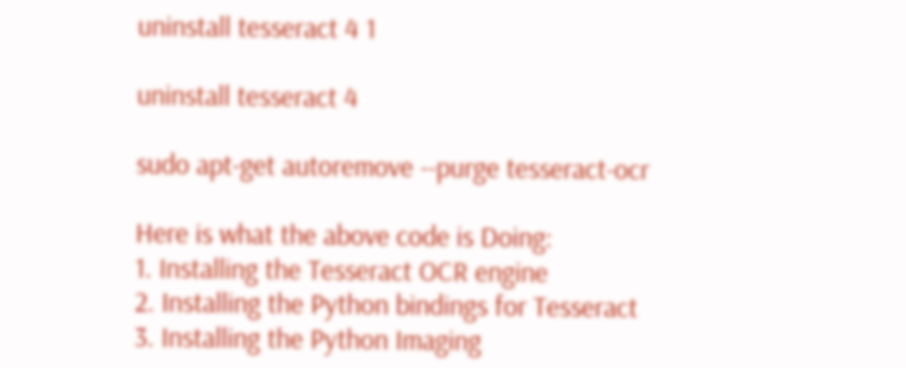uninstall tesseract 4 1

uninstall tesseract 4

sudo apt-get autoremove --purge tesseract-ocr

Here is what the above code is Doing:
1. Installing the Tesseract OCR engine
2. Installing the Python bindings for Tesseract
3. Installing the Python Imaging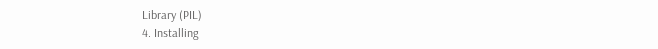Library (PIL)
4. Installing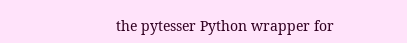the pytesser Python wrapper for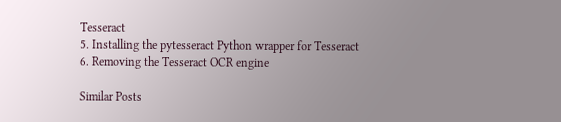Tesseract
5. Installing the pytesseract Python wrapper for Tesseract
6. Removing the Tesseract OCR engine

Similar Posts